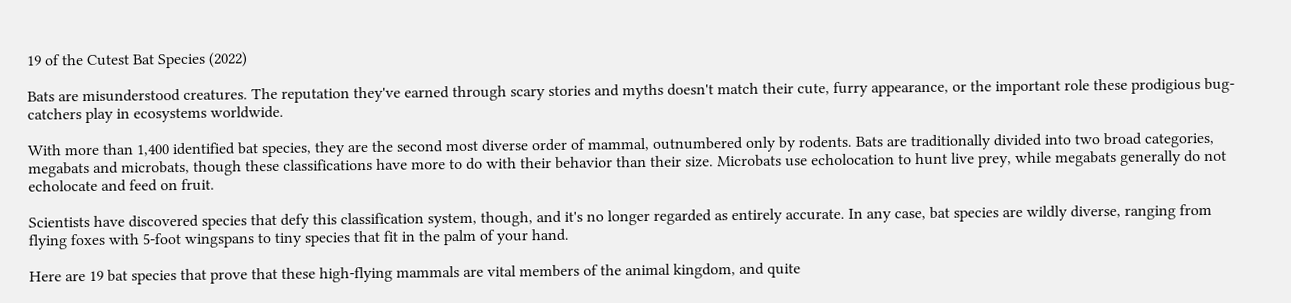19 of the Cutest Bat Species (2022)

Bats are misunderstood creatures. The reputation they've earned through scary stories and myths doesn't match their cute, furry appearance, or the important role these prodigious bug-catchers play in ecosystems worldwide.

With more than 1,400 identified bat species, they are the second most diverse order of mammal, outnumbered only by rodents. Bats are traditionally divided into two broad categories, megabats and microbats, though these classifications have more to do with their behavior than their size. Microbats use echolocation to hunt live prey, while megabats generally do not echolocate and feed on fruit.

Scientists have discovered species that defy this classification system, though, and it's no longer regarded as entirely accurate. In any case, bat species are wildly diverse, ranging from flying foxes with 5-foot wingspans to tiny species that fit in the palm of your hand.

Here are 19 bat species that prove that these high-flying mammals are vital members of the animal kingdom, and quite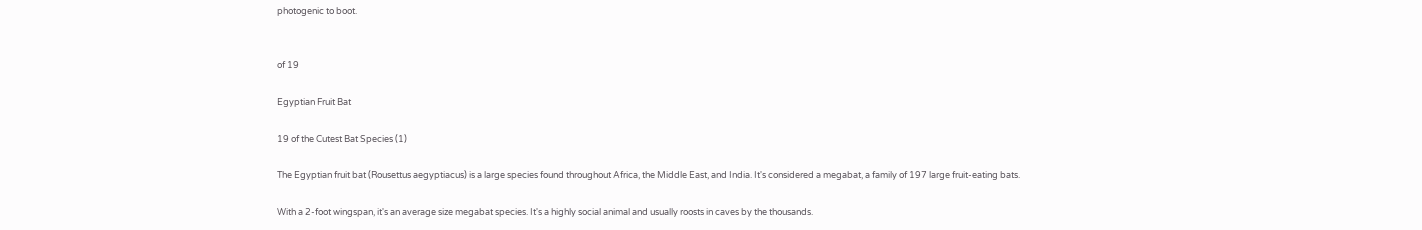photogenic to boot.


of 19

Egyptian Fruit Bat

19 of the Cutest Bat Species (1)

The Egyptian fruit bat (Rousettus aegyptiacus) is a large species found throughout Africa, the Middle East, and India. It's considered a megabat, a family of 197 large fruit-eating bats.

With a 2-foot wingspan, it's an average size megabat species. It's a highly social animal and usually roosts in caves by the thousands.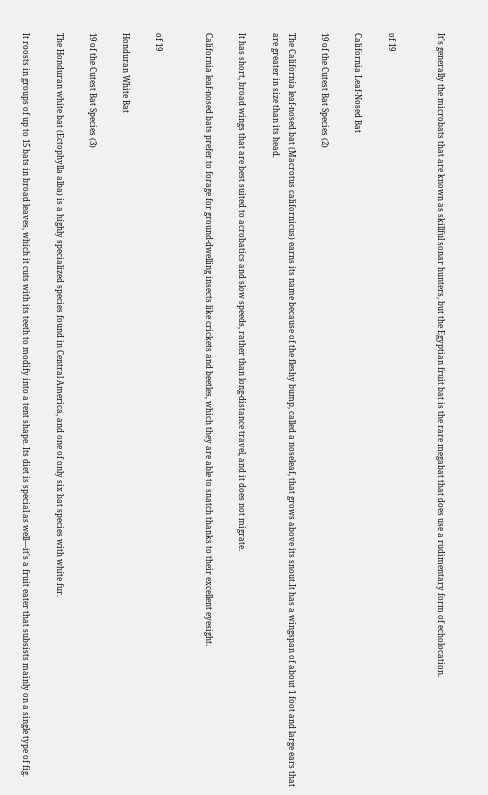It's generally the microbats that are known as skillful sonar hunters, but the Egyptian fruit bat is the rare megabat that does use a rudimentary form of echolocation.


of 19

California Leaf-Nosed Bat

19 of the Cutest Bat Species (2)

The California leaf-nosed bat (Macrotus californicus) earns its name because of the fleshy bump, called a noseleaf, that grows above its snout.It has a wingspan of about 1 foot and large ears that are greater in size than its head.

It has short, broad wings that are best suited to acrobatics and slow speeds, rather than long-distance travel, and it does not migrate.

California leaf-nosed bats prefer to forage for ground-dwelling insects like crickets and beetles, which they are able to snatch thanks to their excellent eyesight.


of 19

Honduran White Bat

19 of the Cutest Bat Species (3)

The Honduran white bat (Ectophylla alba) is a highly specialized species found in Central America, and one of only six bat species with white fur.

It roosts in groups of up to 15 bats in broad leaves, which it cuts with its teeth to modify into a tent shape. Its diet is special as well—it's a fruit eater that subsists mainly on a single type of fig.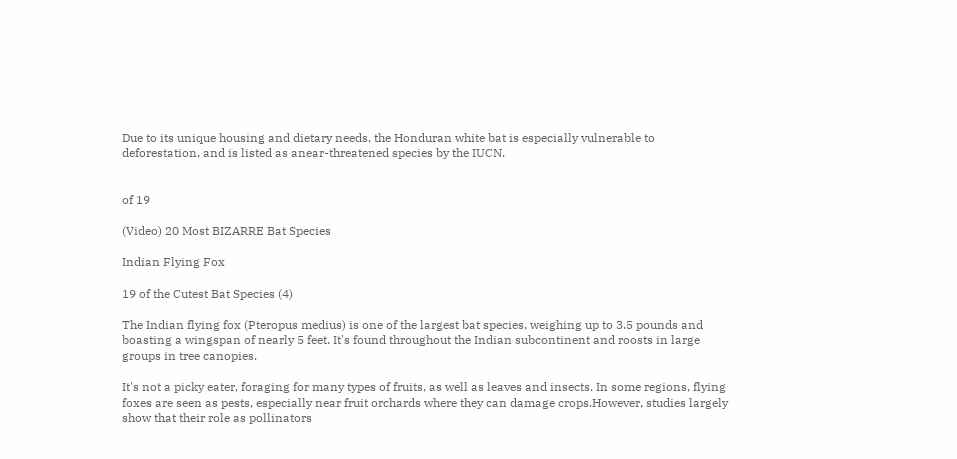Due to its unique housing and dietary needs, the Honduran white bat is especially vulnerable to deforestation, and is listed as anear-threatened species by the IUCN.


of 19

(Video) 20 Most BIZARRE Bat Species

Indian Flying Fox

19 of the Cutest Bat Species (4)

The Indian flying fox (Pteropus medius) is one of the largest bat species, weighing up to 3.5 pounds and boasting a wingspan of nearly 5 feet. It's found throughout the Indian subcontinent and roosts in large groups in tree canopies.

It's not a picky eater, foraging for many types of fruits, as well as leaves and insects. In some regions, flying foxes are seen as pests, especially near fruit orchards where they can damage crops.However, studies largely show that their role as pollinators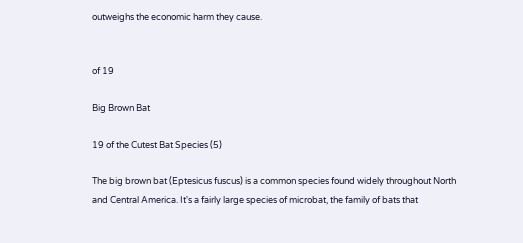outweighs the economic harm they cause.


of 19

Big Brown Bat

19 of the Cutest Bat Species (5)

The big brown bat (Eptesicus fuscus) is a common species found widely throughout North and Central America. It's a fairly large species of microbat, the family of bats that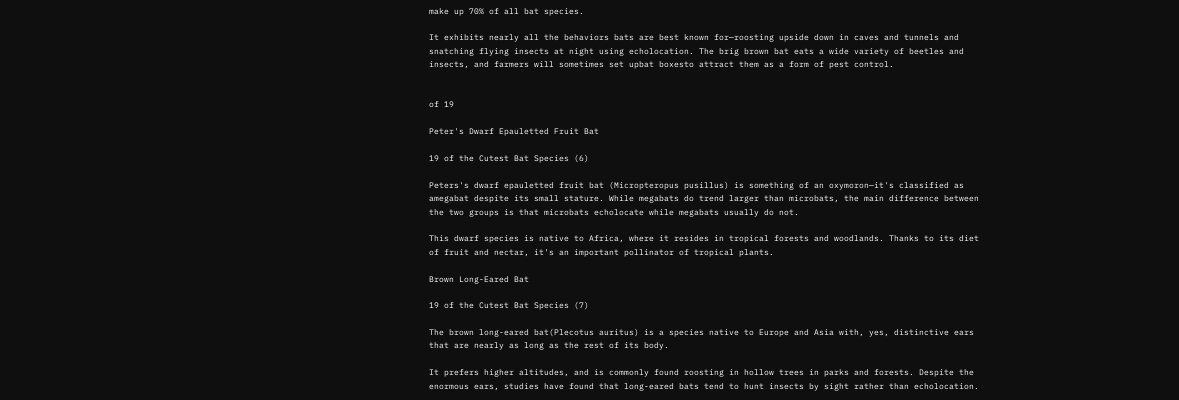make up 70% of all bat species.

It exhibits nearly all the behaviors bats are best known for—roosting upside down in caves and tunnels and snatching flying insects at night using echolocation. The brig brown bat eats a wide variety of beetles and insects, and farmers will sometimes set upbat boxesto attract them as a form of pest control.


of 19

Peter's Dwarf Epauletted Fruit Bat

19 of the Cutest Bat Species (6)

Peters's dwarf epauletted fruit bat (Micropteropus pusillus) is something of an oxymoron—it's classified as amegabat despite its small stature. While megabats do trend larger than microbats, the main difference between the two groups is that microbats echolocate while megabats usually do not.

This dwarf species is native to Africa, where it resides in tropical forests and woodlands. Thanks to its diet of fruit and nectar, it's an important pollinator of tropical plants.

Brown Long-Eared Bat

19 of the Cutest Bat Species (7)

The brown long-eared bat(Plecotus auritus) is a species native to Europe and Asia with, yes, distinctive ears that are nearly as long as the rest of its body.

It prefers higher altitudes, and is commonly found roosting in hollow trees in parks and forests. Despite the enormous ears, studies have found that long-eared bats tend to hunt insects by sight rather than echolocation.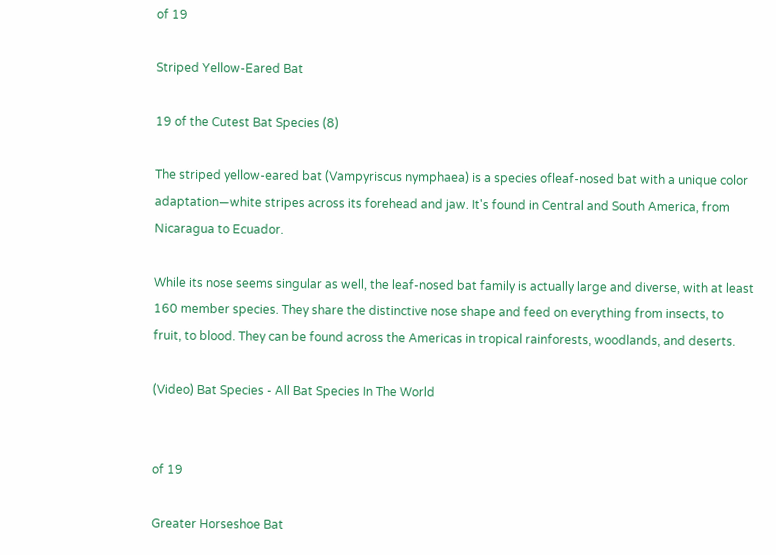of 19

Striped Yellow-Eared Bat

19 of the Cutest Bat Species (8)

The striped yellow-eared bat (Vampyriscus nymphaea) is a species ofleaf-nosed bat with a unique color adaptation—white stripes across its forehead and jaw. It's found in Central and South America, from Nicaragua to Ecuador.

While its nose seems singular as well, the leaf-nosed bat family is actually large and diverse, with at least 160 member species. They share the distinctive nose shape and feed on everything from insects, to fruit, to blood. They can be found across the Americas in tropical rainforests, woodlands, and deserts.

(Video) Bat Species - All Bat Species In The World


of 19

Greater Horseshoe Bat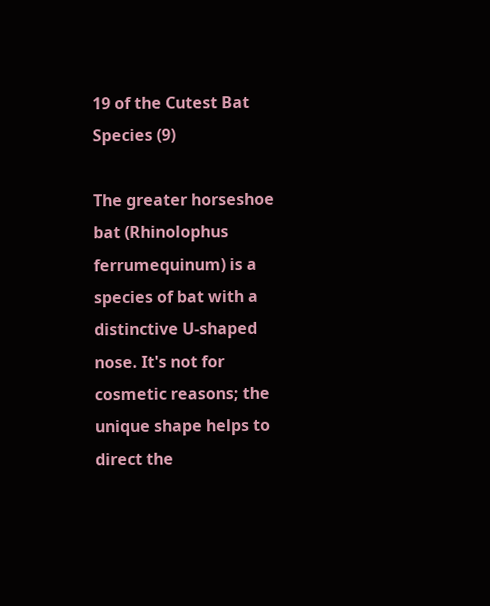19 of the Cutest Bat Species (9)

The greater horseshoe bat (Rhinolophus ferrumequinum) is a species of bat with a distinctive U-shaped nose. It's not for cosmetic reasons; the unique shape helps to direct the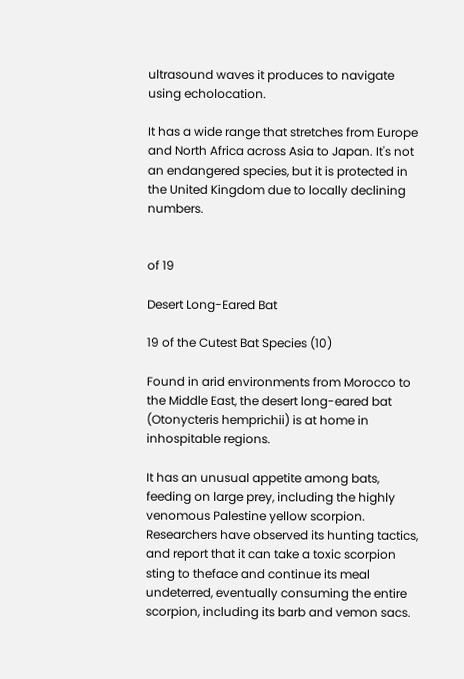ultrasound waves it produces to navigate using echolocation.

It has a wide range that stretches from Europe and North Africa across Asia to Japan. It's not an endangered species, but it is protected in the United Kingdom due to locally declining numbers.


of 19

Desert Long-Eared Bat

19 of the Cutest Bat Species (10)

Found in arid environments from Morocco to the Middle East, the desert long-eared bat (Otonycteris hemprichii) is at home in inhospitable regions.

It has an unusual appetite among bats, feeding on large prey, including the highly venomous Palestine yellow scorpion. Researchers have observed its hunting tactics, and report that it can take a toxic scorpion sting to theface and continue its meal undeterred, eventually consuming the entire scorpion, including its barb and vemon sacs.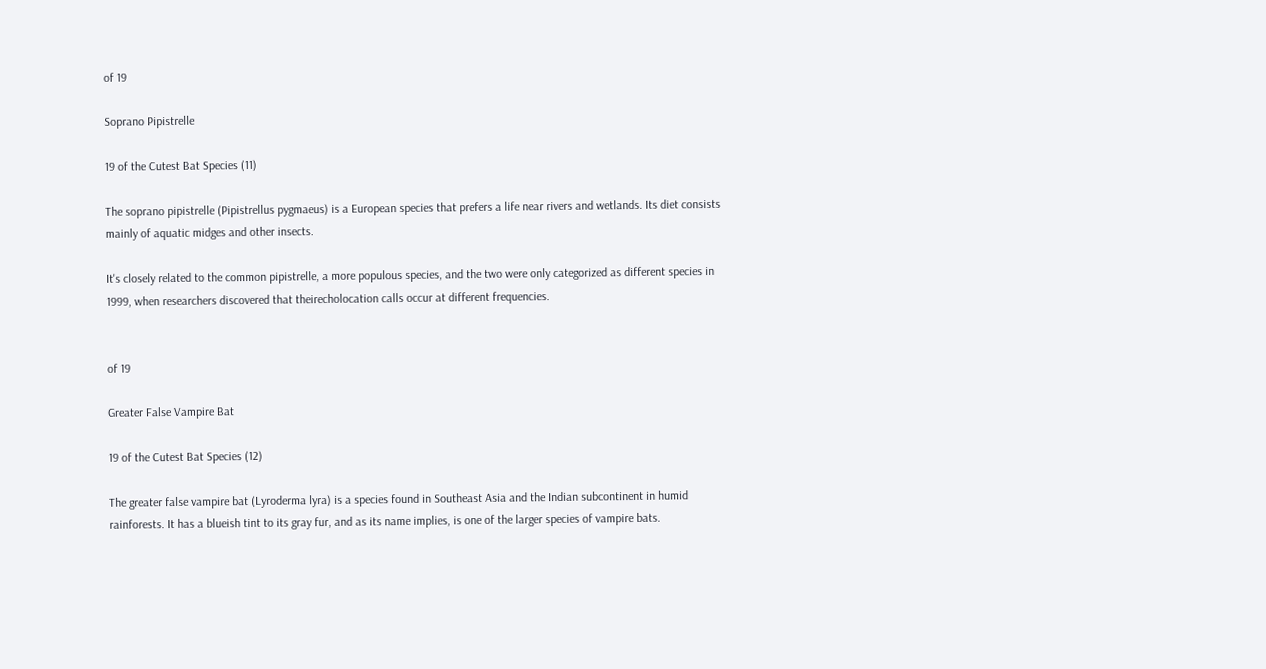of 19

Soprano Pipistrelle

19 of the Cutest Bat Species (11)

The soprano pipistrelle (Pipistrellus pygmaeus) is a European species that prefers a life near rivers and wetlands. Its diet consists mainly of aquatic midges and other insects.

It's closely related to the common pipistrelle, a more populous species, and the two were only categorized as different species in 1999, when researchers discovered that theirecholocation calls occur at different frequencies.


of 19

Greater False Vampire Bat

19 of the Cutest Bat Species (12)

The greater false vampire bat (Lyroderma lyra) is a species found in Southeast Asia and the Indian subcontinent in humid rainforests. It has a blueish tint to its gray fur, and as its name implies, is one of the larger species of vampire bats.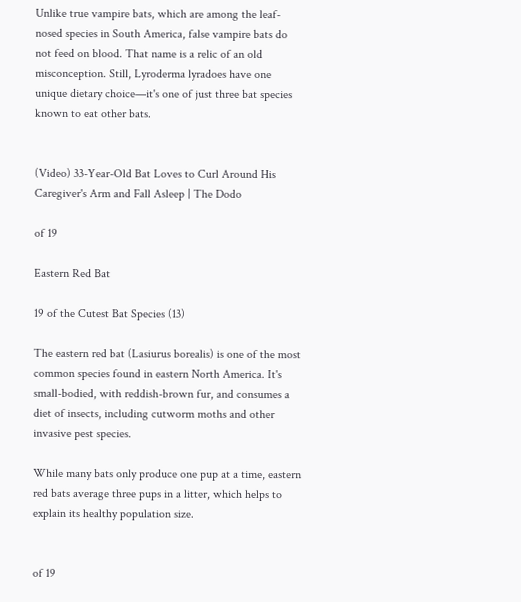Unlike true vampire bats, which are among the leaf-nosed species in South America, false vampire bats do not feed on blood. That name is a relic of an old misconception. Still, Lyroderma lyradoes have one unique dietary choice—it's one of just three bat species known to eat other bats.


(Video) 33-Year-Old Bat Loves to Curl Around His Caregiver's Arm and Fall Asleep | The Dodo

of 19

Eastern Red Bat

19 of the Cutest Bat Species (13)

The eastern red bat (Lasiurus borealis) is one of the most common species found in eastern North America. It's small-bodied, with reddish-brown fur, and consumes a diet of insects, including cutworm moths and other invasive pest species.

While many bats only produce one pup at a time, eastern red bats average three pups in a litter, which helps to explain its healthy population size.


of 19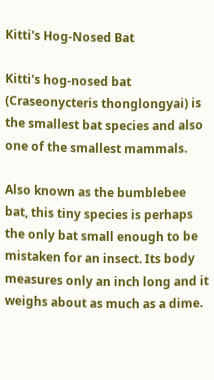Kitti's Hog-Nosed Bat

Kitti's hog-nosed bat (Craseonycteris thonglongyai) is the smallest bat species and also one of the smallest mammals.

Also known as the bumblebee bat, this tiny species is perhaps the only bat small enough to be mistaken for an insect. Its body measures only an inch long and it weighs about as much as a dime.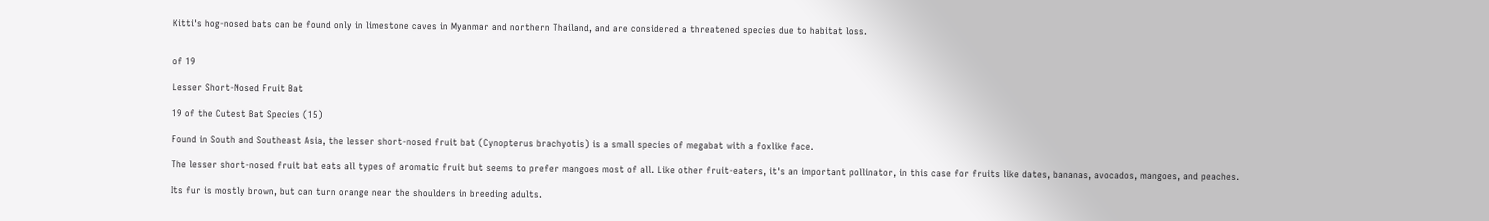Kitti's hog-nosed bats can be found only in limestone caves in Myanmar and northern Thailand, and are considered a threatened species due to habitat loss.


of 19

Lesser Short-Nosed Fruit Bat

19 of the Cutest Bat Species (15)

Found in South and Southeast Asia, the lesser short-nosed fruit bat (Cynopterus brachyotis) is a small species of megabat with a foxlike face.

The lesser short-nosed fruit bat eats all types of aromatic fruit but seems to prefer mangoes most of all. Like other fruit-eaters, it's an important pollinator, in this case for fruits like dates, bananas, avocados, mangoes, and peaches.

Its fur is mostly brown, but can turn orange near the shoulders in breeding adults.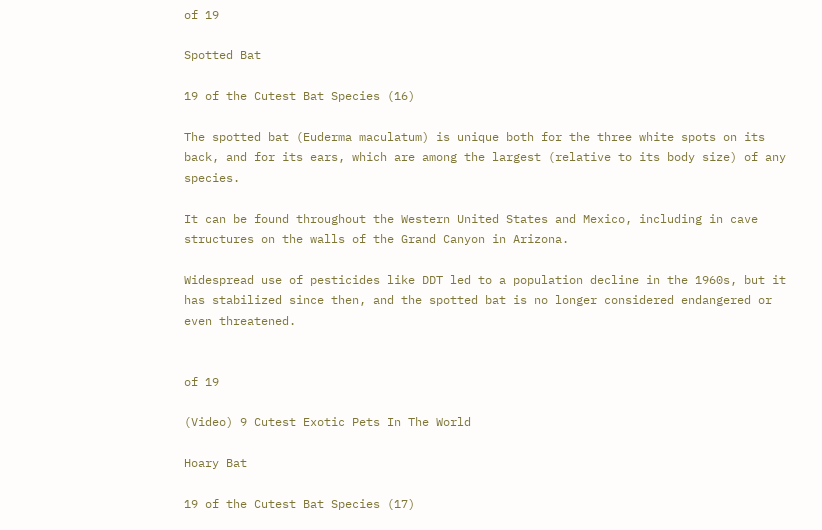of 19

Spotted Bat

19 of the Cutest Bat Species (16)

The spotted bat (Euderma maculatum) is unique both for the three white spots on its back, and for its ears, which are among the largest (relative to its body size) of any species.

It can be found throughout the Western United States and Mexico, including in cave structures on the walls of the Grand Canyon in Arizona.

Widespread use of pesticides like DDT led to a population decline in the 1960s, but it has stabilized since then, and the spotted bat is no longer considered endangered or even threatened.


of 19

(Video) 9 Cutest Exotic Pets In The World

Hoary Bat

19 of the Cutest Bat Species (17)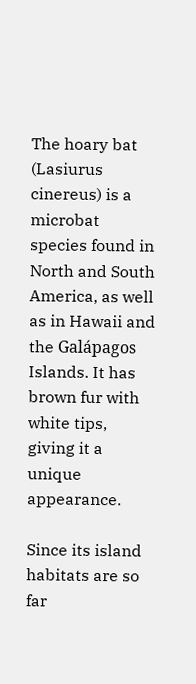The hoary bat (Lasiurus cinereus) is a microbat species found in North and South America, as well as in Hawaii and the Galápagos Islands. It has brown fur with white tips, giving it a unique appearance.

Since its island habitats are so far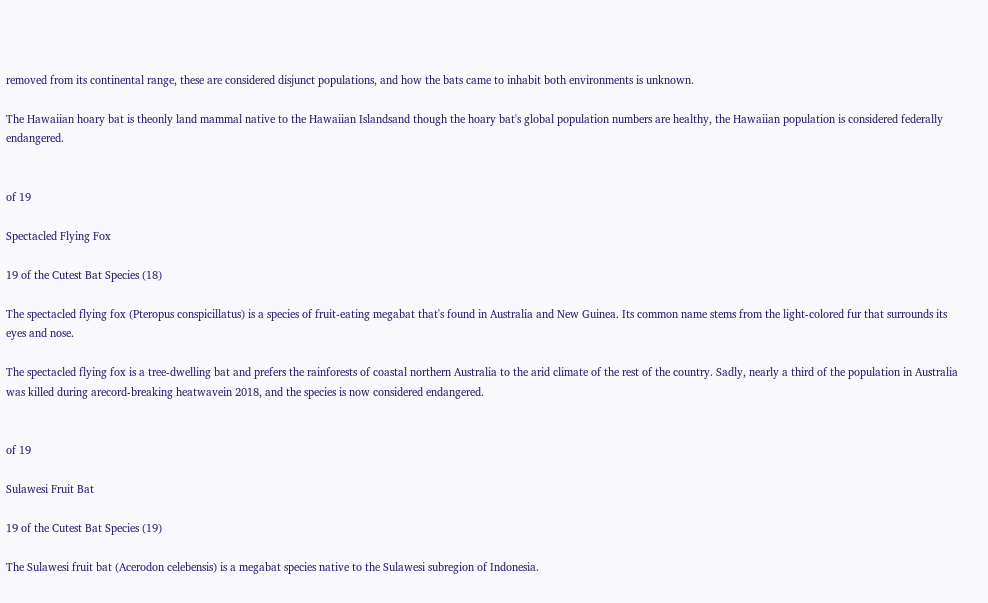removed from its continental range, these are considered disjunct populations, and how the bats came to inhabit both environments is unknown.

The Hawaiian hoary bat is theonly land mammal native to the Hawaiian Islandsand though the hoary bat's global population numbers are healthy, the Hawaiian population is considered federally endangered.


of 19

Spectacled Flying Fox

19 of the Cutest Bat Species (18)

The spectacled flying fox (Pteropus conspicillatus) is a species of fruit-eating megabat that's found in Australia and New Guinea. Its common name stems from the light-colored fur that surrounds its eyes and nose.

The spectacled flying fox is a tree-dwelling bat and prefers the rainforests of coastal northern Australia to the arid climate of the rest of the country. Sadly, nearly a third of the population in Australia was killed during arecord-breaking heatwavein 2018, and the species is now considered endangered.


of 19

Sulawesi Fruit Bat

19 of the Cutest Bat Species (19)

The Sulawesi fruit bat (Acerodon celebensis) is a megabat species native to the Sulawesi subregion of Indonesia.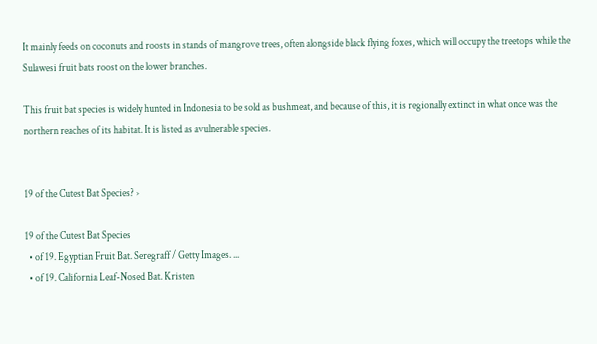It mainly feeds on coconuts and roosts in stands of mangrove trees, often alongside black flying foxes, which will occupy the treetops while the Sulawesi fruit bats roost on the lower branches.

This fruit bat species is widely hunted in Indonesia to be sold as bushmeat, and because of this, it is regionally extinct in what once was the northern reaches of its habitat. It is listed as avulnerable species.


19 of the Cutest Bat Species? ›

19 of the Cutest Bat Species
  • of 19. Egyptian Fruit Bat. Seregraff / Getty Images. ...
  • of 19. California Leaf-Nosed Bat. Kristen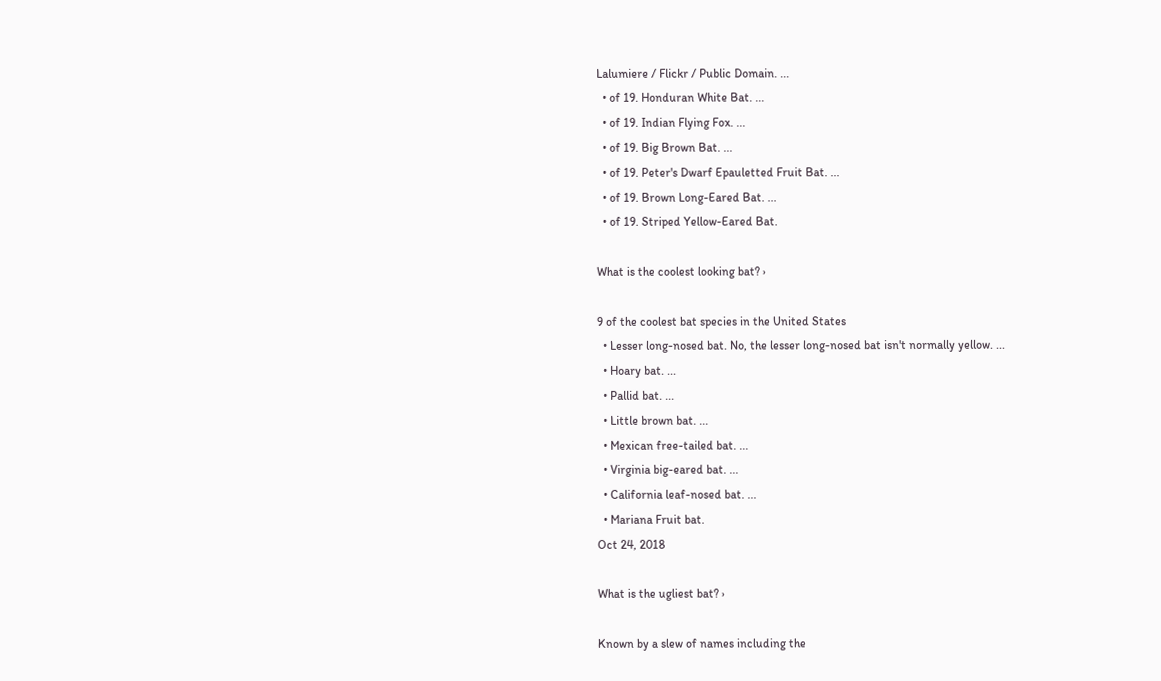Lalumiere / Flickr / Public Domain. ...
  • of 19. Honduran White Bat. ...
  • of 19. Indian Flying Fox. ...
  • of 19. Big Brown Bat. ...
  • of 19. Peter's Dwarf Epauletted Fruit Bat. ...
  • of 19. Brown Long-Eared Bat. ...
  • of 19. Striped Yellow-Eared Bat.

What is the coolest looking bat? ›

9 of the coolest bat species in the United States
  • Lesser long-nosed bat. No, the lesser long-nosed bat isn't normally yellow. ...
  • Hoary bat. ...
  • Pallid bat. ...
  • Little brown bat. ...
  • Mexican free-tailed bat. ...
  • Virginia big-eared bat. ...
  • California leaf-nosed bat. ...
  • Mariana Fruit bat.
Oct 24, 2018

What is the ugliest bat? ›

Known by a slew of names including the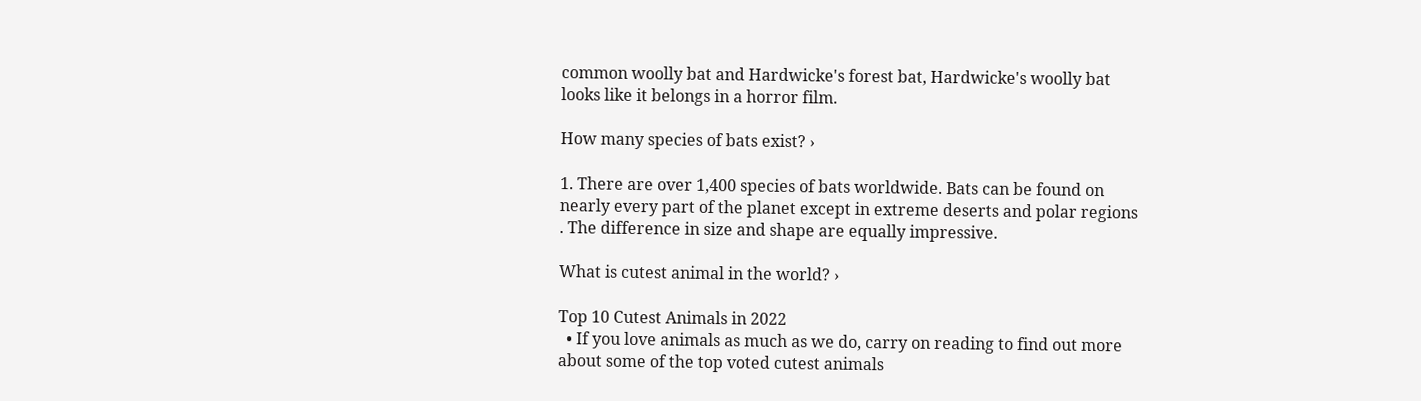common woolly bat and Hardwicke's forest bat, Hardwicke's woolly bat looks like it belongs in a horror film.

How many species of bats exist? ›

1. There are over 1,400 species of bats worldwide. Bats can be found on nearly every part of the planet except in extreme deserts and polar regions . The difference in size and shape are equally impressive.

What is cutest animal in the world? ›

Top 10 Cutest Animals in 2022
  • If you love animals as much as we do, carry on reading to find out more about some of the top voted cutest animals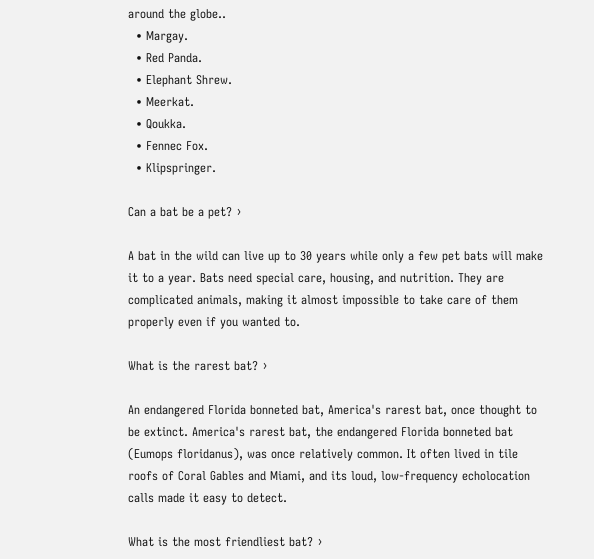around the globe..
  • Margay.
  • Red Panda.
  • Elephant Shrew.
  • Meerkat.
  • Qoukka.
  • Fennec Fox.
  • Klipspringer.

Can a bat be a pet? ›

A bat in the wild can live up to 30 years while only a few pet bats will make it to a year. Bats need special care, housing, and nutrition. They are complicated animals, making it almost impossible to take care of them properly even if you wanted to.

What is the rarest bat? ›

An endangered Florida bonneted bat, America's rarest bat, once thought to be extinct. America's rarest bat, the endangered Florida bonneted bat (Eumops floridanus), was once relatively common. It often lived in tile roofs of Coral Gables and Miami, and its loud, low-frequency echolocation calls made it easy to detect.

What is the most friendliest bat? ›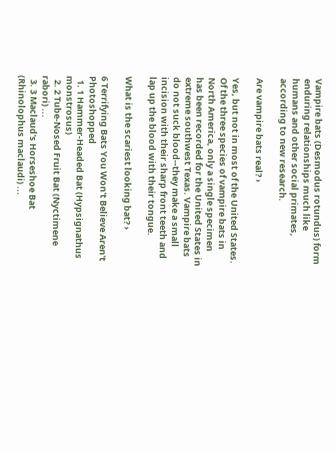Vampire bats (Desmodus rotundus) form enduring relationships much like humans and other social primates, according to new research.

Are vampire bats real? ›

Yes, but not in most of the United States. Of the three species of vampire bats in North America, only a single specimen has been recorded for the United States in extreme southwest Texas. Vampire bats do not suck blood--they make a small incision with their sharp front teeth and lap up the blood with their tongue.

What is the scariest looking bat? ›

6 Terrifying Bats You Won't Believe Aren't Photoshopped
  1. 1 Hammer-Headed Bat (Hypsignathus monstrosus)
  2. 2 Tube-Nosed Fruit Bat (Nyctimene rabori) ...
  3. 3 Maclaud's Horseshoe Bat (Rhinolophus maclaudi) ...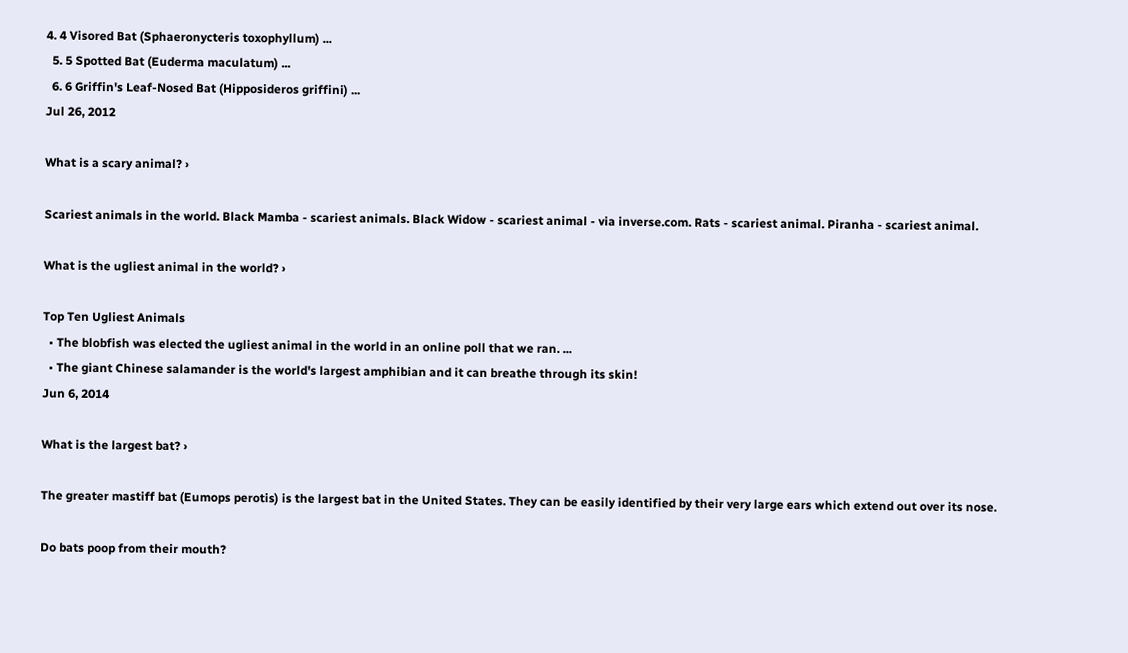4. 4 Visored Bat (Sphaeronycteris toxophyllum) ...
  5. 5 Spotted Bat (Euderma maculatum) ...
  6. 6 Griffin's Leaf-Nosed Bat (Hipposideros griffini) ...
Jul 26, 2012

What is a scary animal? ›

Scariest animals in the world. Black Mamba - scariest animals. Black Widow - scariest animal - via inverse.com. Rats - scariest animal. Piranha - scariest animal.

What is the ugliest animal in the world? ›

Top Ten Ugliest Animals
  • The blobfish was elected the ugliest animal in the world in an online poll that we ran. ...
  • The giant Chinese salamander is the world's largest amphibian and it can breathe through its skin!
Jun 6, 2014

What is the largest bat? ›

The greater mastiff bat (Eumops perotis) is the largest bat in the United States. They can be easily identified by their very large ears which extend out over its nose.

Do bats poop from their mouth?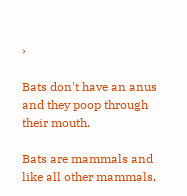›

Bats don't have an anus and they poop through their mouth.

Bats are mammals and like all other mammals,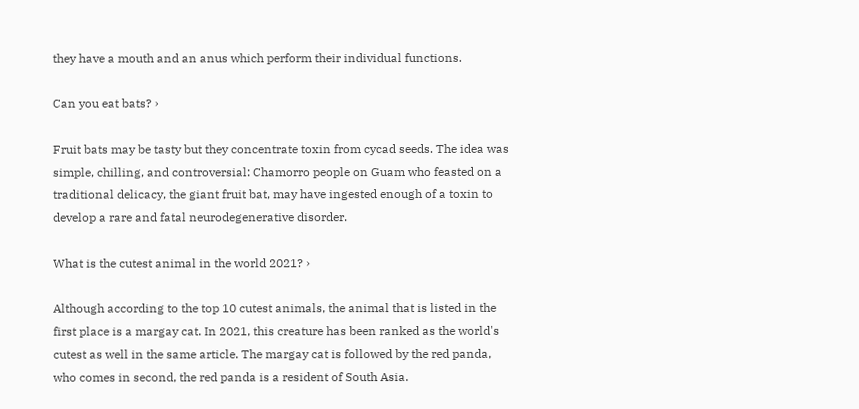they have a mouth and an anus which perform their individual functions.

Can you eat bats? ›

Fruit bats may be tasty but they concentrate toxin from cycad seeds. The idea was simple, chilling, and controversial: Chamorro people on Guam who feasted on a traditional delicacy, the giant fruit bat, may have ingested enough of a toxin to develop a rare and fatal neurodegenerative disorder.

What is the cutest animal in the world 2021? ›

Although according to the top 10 cutest animals, the animal that is listed in the first place is a margay cat. In 2021, this creature has been ranked as the world's cutest as well in the same article. The margay cat is followed by the red panda, who comes in second, the red panda is a resident of South Asia.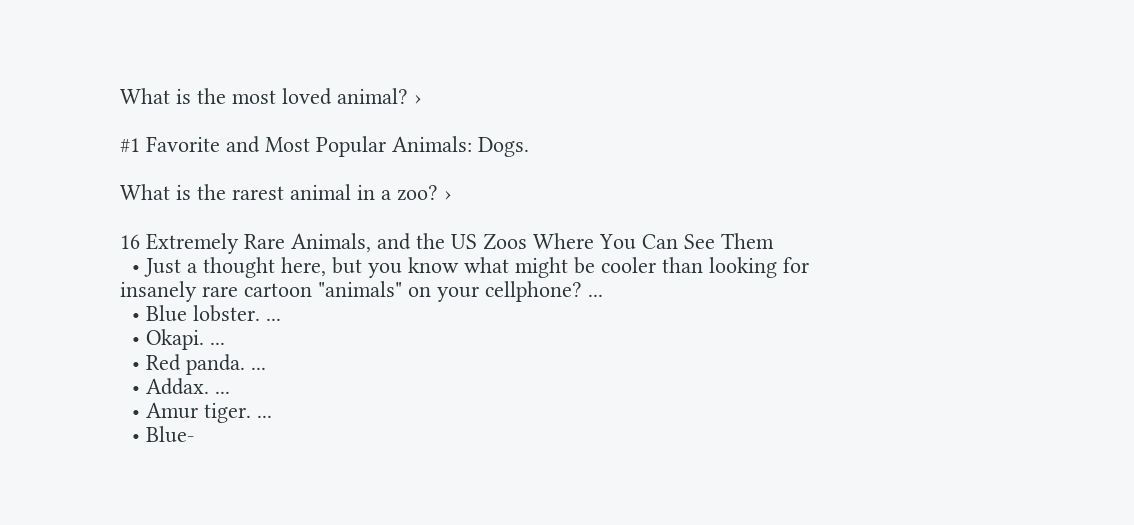What is the most loved animal? ›

#1 Favorite and Most Popular Animals: Dogs.

What is the rarest animal in a zoo? ›

16 Extremely Rare Animals, and the US Zoos Where You Can See Them
  • Just a thought here, but you know what might be cooler than looking for insanely rare cartoon "animals" on your cellphone? ...
  • Blue lobster. ...
  • Okapi. ...
  • Red panda. ...
  • Addax. ...
  • Amur tiger. ...
  • Blue-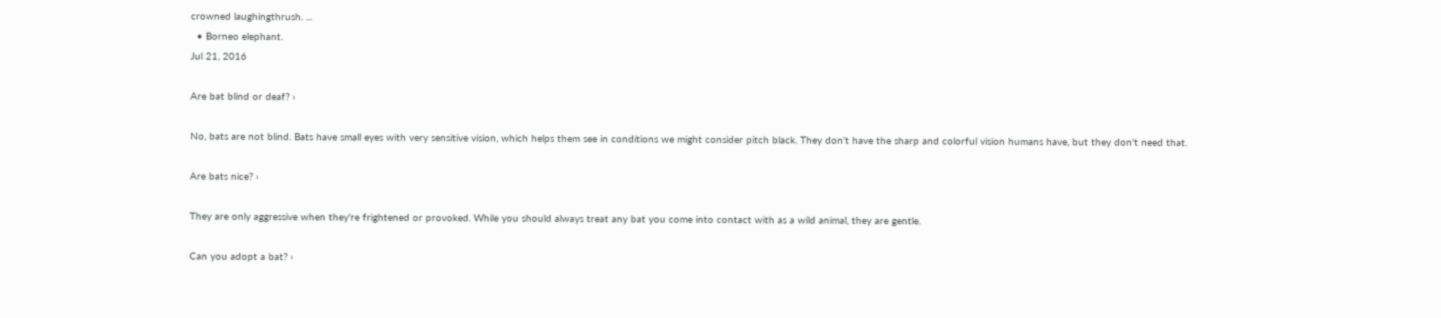crowned laughingthrush. ...
  • Borneo elephant.
Jul 21, 2016

Are bat blind or deaf? ›

No, bats are not blind. Bats have small eyes with very sensitive vision, which helps them see in conditions we might consider pitch black. They don't have the sharp and colorful vision humans have, but they don't need that.

Are bats nice? ›

They are only aggressive when they're frightened or provoked. While you should always treat any bat you come into contact with as a wild animal, they are gentle.

Can you adopt a bat? ›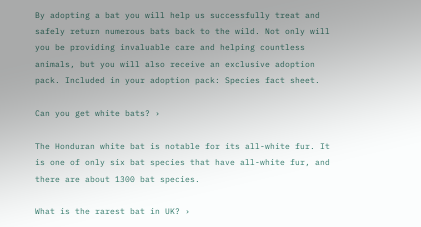By adopting a bat you will help us successfully treat and safely return numerous bats back to the wild. Not only will you be providing invaluable care and helping countless animals, but you will also receive an exclusive adoption pack. Included in your adoption pack: Species fact sheet.

Can you get white bats? ›

The Honduran white bat is notable for its all-white fur. It is one of only six bat species that have all-white fur, and there are about 1300 bat species.

What is the rarest bat in UK? ›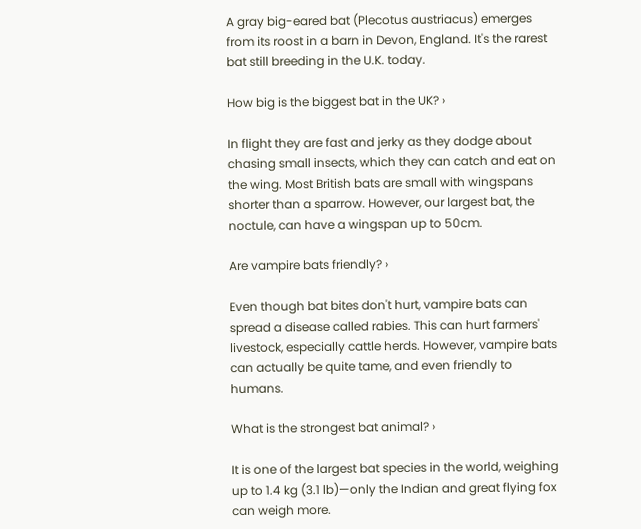A gray big-eared bat (Plecotus austriacus) emerges from its roost in a barn in Devon, England. It's the rarest bat still breeding in the U.K. today.

How big is the biggest bat in the UK? ›

In flight they are fast and jerky as they dodge about chasing small insects, which they can catch and eat on the wing. Most British bats are small with wingspans shorter than a sparrow. However, our largest bat, the noctule, can have a wingspan up to 50cm.

Are vampire bats friendly? ›

Even though bat bites don't hurt, vampire bats can spread a disease called rabies. This can hurt farmers' livestock, especially cattle herds. However, vampire bats can actually be quite tame, and even friendly to humans.

What is the strongest bat animal? ›

It is one of the largest bat species in the world, weighing up to 1.4 kg (3.1 lb)—only the Indian and great flying fox can weigh more.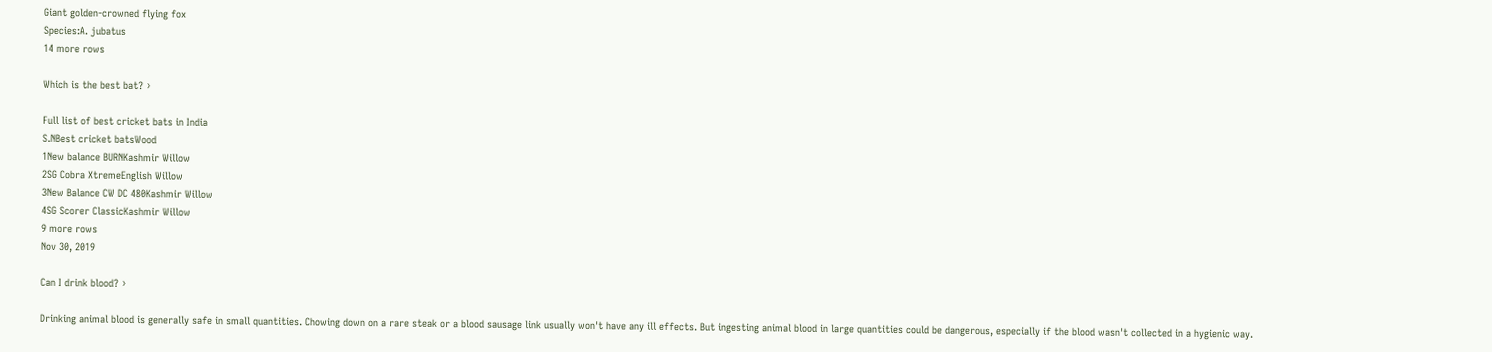Giant golden-crowned flying fox
Species:A. jubatus
14 more rows

Which is the best bat? ›

Full list of best cricket bats in India
S.NBest cricket batsWood
1New balance BURNKashmir Willow
2SG Cobra XtremeEnglish Willow
3New Balance CW DC 480Kashmir Willow
4SG Scorer ClassicKashmir Willow
9 more rows
Nov 30, 2019

Can I drink blood? ›

Drinking animal blood is generally safe in small quantities. Chowing down on a rare steak or a blood sausage link usually won't have any ill effects. But ingesting animal blood in large quantities could be dangerous, especially if the blood wasn't collected in a hygienic way.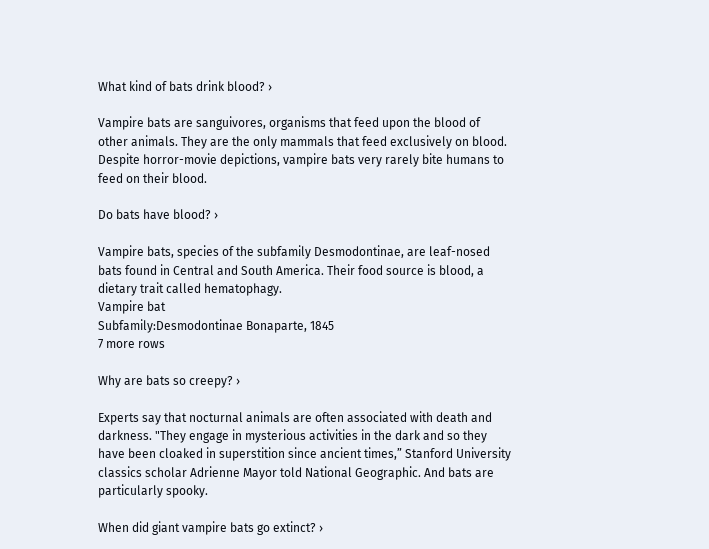What kind of bats drink blood? ›

Vampire bats are sanguivores, organisms that feed upon the blood of other animals. They are the only mammals that feed exclusively on blood. Despite horror-movie depictions, vampire bats very rarely bite humans to feed on their blood.

Do bats have blood? ›

Vampire bats, species of the subfamily Desmodontinae, are leaf-nosed bats found in Central and South America. Their food source is blood, a dietary trait called hematophagy.
Vampire bat
Subfamily:Desmodontinae Bonaparte, 1845
7 more rows

Why are bats so creepy? ›

Experts say that nocturnal animals are often associated with death and darkness. "They engage in mysterious activities in the dark and so they have been cloaked in superstition since ancient times,” Stanford University classics scholar Adrienne Mayor told National Geographic. And bats are particularly spooky.

When did giant vampire bats go extinct? ›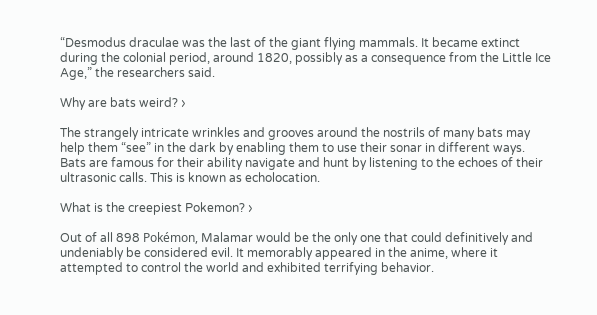“Desmodus draculae was the last of the giant flying mammals. It became extinct during the colonial period, around 1820, possibly as a consequence from the Little Ice Age,” the researchers said.

Why are bats weird? ›

The strangely intricate wrinkles and grooves around the nostrils of many bats may help them “see” in the dark by enabling them to use their sonar in different ways. Bats are famous for their ability navigate and hunt by listening to the echoes of their ultrasonic calls. This is known as echolocation.

What is the creepiest Pokemon? ›

Out of all 898 Pokémon, Malamar would be the only one that could definitively and undeniably be considered evil. It memorably appeared in the anime, where it attempted to control the world and exhibited terrifying behavior.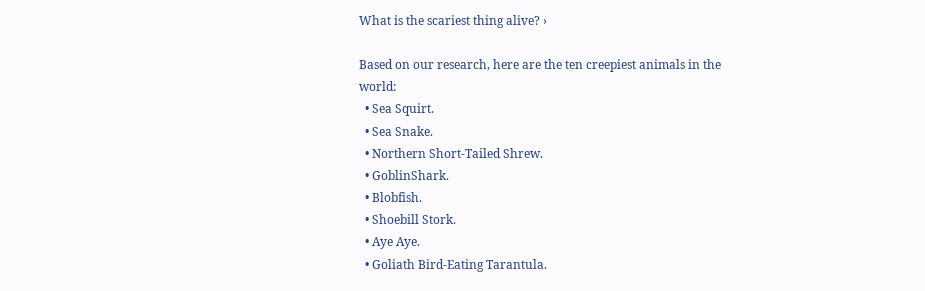What is the scariest thing alive? ›

Based on our research, here are the ten creepiest animals in the world:
  • Sea Squirt.
  • Sea Snake.
  • Northern Short-Tailed Shrew.
  • GoblinShark.
  • Blobfish.
  • Shoebill Stork.
  • Aye Aye.
  • Goliath Bird-Eating Tarantula.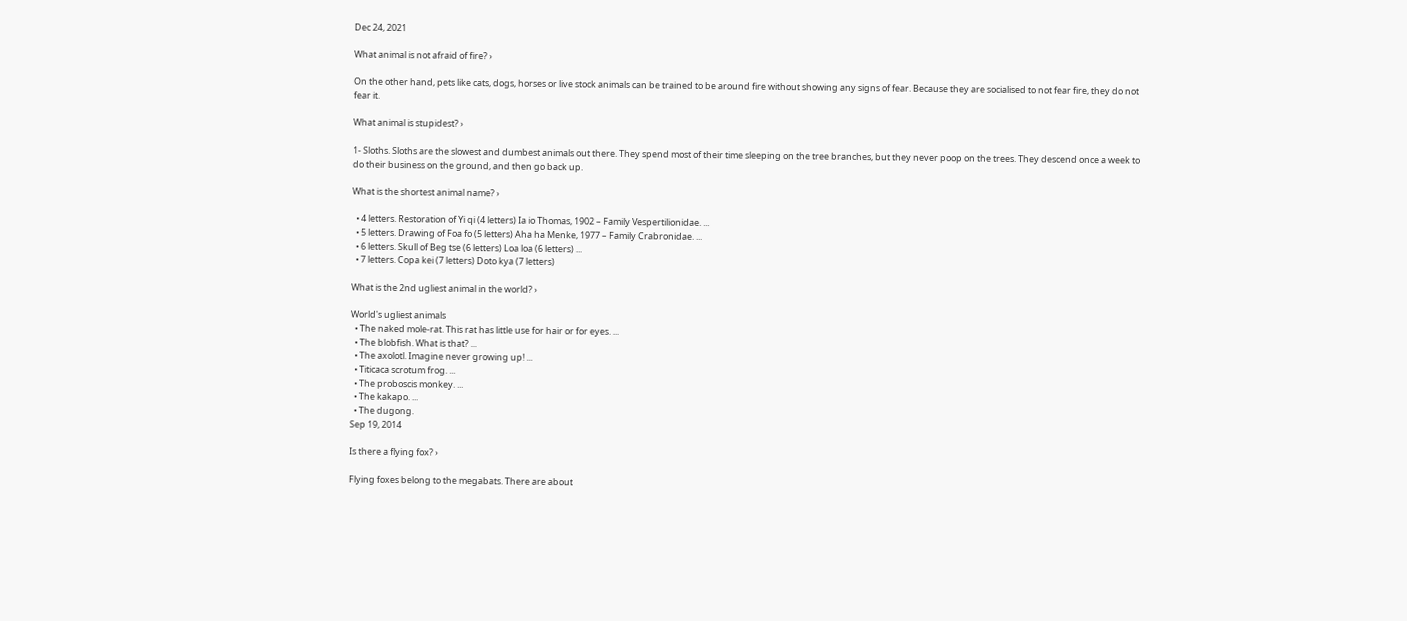Dec 24, 2021

What animal is not afraid of fire? ›

On the other hand, pets like cats, dogs, horses or live stock animals can be trained to be around fire without showing any signs of fear. Because they are socialised to not fear fire, they do not fear it.

What animal is stupidest? ›

1- Sloths. Sloths are the slowest and dumbest animals out there. They spend most of their time sleeping on the tree branches, but they never poop on the trees. They descend once a week to do their business on the ground, and then go back up.

What is the shortest animal name? ›

  • 4 letters. Restoration of Yi qi (4 letters) Ia io Thomas, 1902 – Family Vespertilionidae. ...
  • 5 letters. Drawing of Foa fo (5 letters) Aha ha Menke, 1977 – Family Crabronidae. ...
  • 6 letters. Skull of Beg tse (6 letters) Loa loa (6 letters) ...
  • 7 letters. Copa kei (7 letters) Doto kya (7 letters)

What is the 2nd ugliest animal in the world? ›

World's ugliest animals
  • The naked mole-rat. This rat has little use for hair or for eyes. ...
  • The blobfish. What is that? ...
  • The axolotl. Imagine never growing up! ...
  • Titicaca scrotum frog. ...
  • The proboscis monkey. ...
  • The kakapo. ...
  • The dugong.
Sep 19, 2014

Is there a flying fox? ›

Flying foxes belong to the megabats. There are about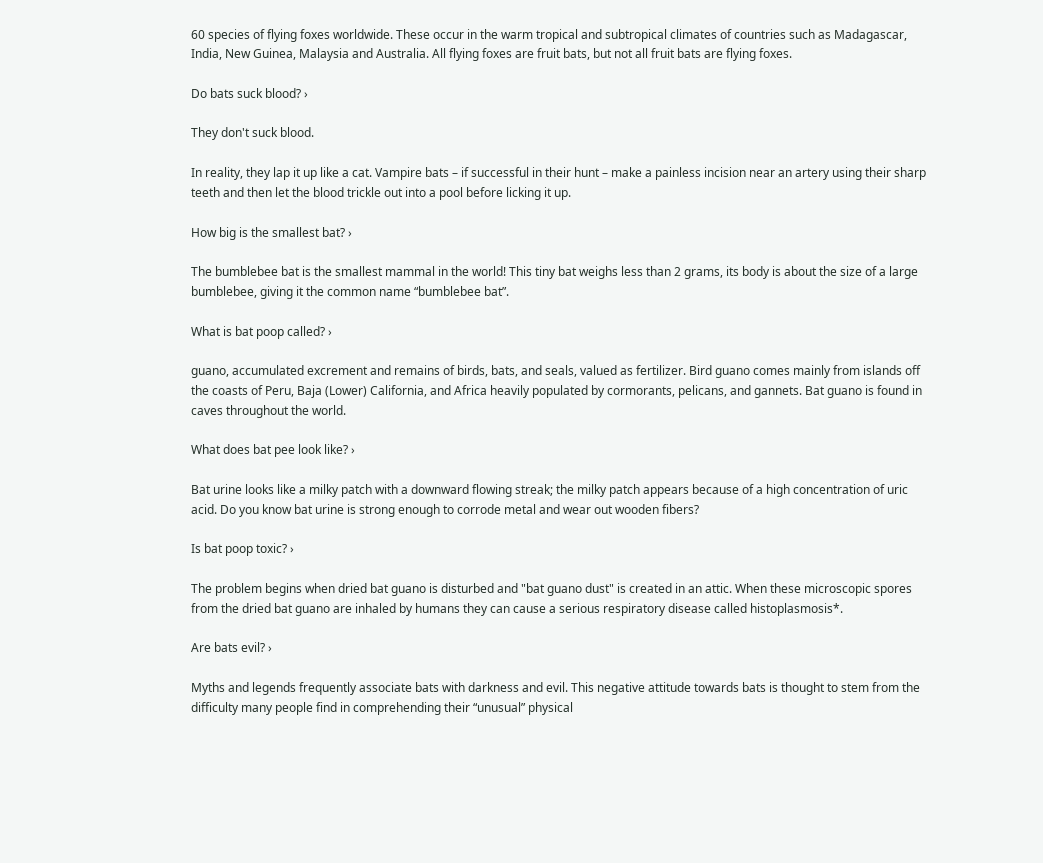60 species of flying foxes worldwide. These occur in the warm tropical and subtropical climates of countries such as Madagascar, India, New Guinea, Malaysia and Australia. All flying foxes are fruit bats, but not all fruit bats are flying foxes.

Do bats suck blood? ›

They don't suck blood.

In reality, they lap it up like a cat. Vampire bats – if successful in their hunt – make a painless incision near an artery using their sharp teeth and then let the blood trickle out into a pool before licking it up.

How big is the smallest bat? ›

The bumblebee bat is the smallest mammal in the world! This tiny bat weighs less than 2 grams, its body is about the size of a large bumblebee, giving it the common name “bumblebee bat”.

What is bat poop called? ›

guano, accumulated excrement and remains of birds, bats, and seals, valued as fertilizer. Bird guano comes mainly from islands off the coasts of Peru, Baja (Lower) California, and Africa heavily populated by cormorants, pelicans, and gannets. Bat guano is found in caves throughout the world.

What does bat pee look like? ›

Bat urine looks like a milky patch with a downward flowing streak; the milky patch appears because of a high concentration of uric acid. Do you know bat urine is strong enough to corrode metal and wear out wooden fibers?

Is bat poop toxic? ›

The problem begins when dried bat guano is disturbed and "bat guano dust" is created in an attic. When these microscopic spores from the dried bat guano are inhaled by humans they can cause a serious respiratory disease called histoplasmosis*.

Are bats evil? ›

Myths and legends frequently associate bats with darkness and evil. This negative attitude towards bats is thought to stem from the difficulty many people find in comprehending their “unusual” physical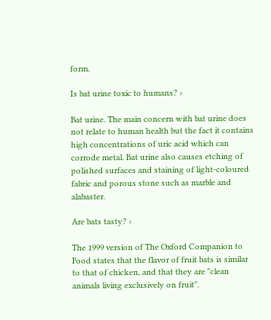form.

Is bat urine toxic to humans? ›

Bat urine. The main concern with bat urine does not relate to human health but the fact it contains high concentrations of uric acid which can corrode metal. Bat urine also causes etching of polished surfaces and staining of light-coloured fabric and porous stone such as marble and alabaster.

Are bats tasty? ›

The 1999 version of The Oxford Companion to Food states that the flavor of fruit bats is similar to that of chicken, and that they are "clean animals living exclusively on fruit".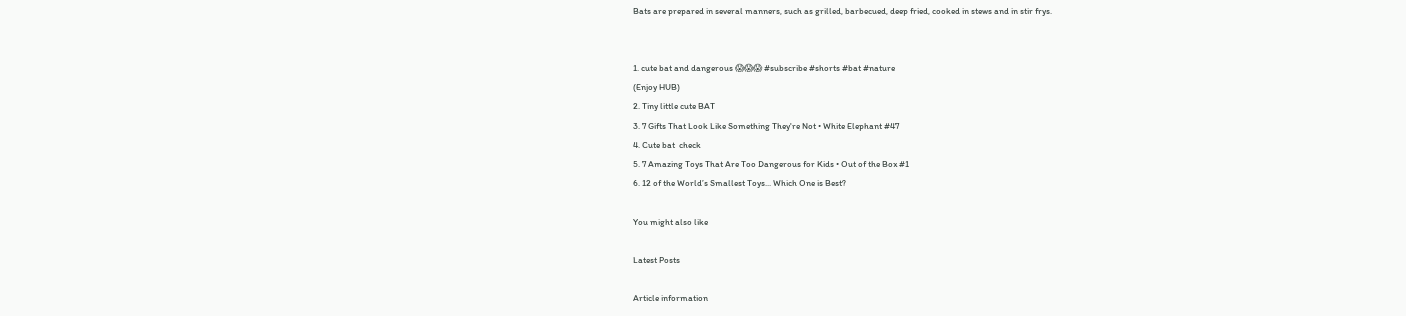Bats are prepared in several manners, such as grilled, barbecued, deep fried, cooked in stews and in stir frys.


1. cute bat and dangerous 😱😱😱 #subscribe #shorts #bat #nature
(Enjoy HUB)
2. Tiny little cute BAT
3. 7 Gifts That Look Like Something They're Not • White Elephant #47
4. Cute bat  check
5. 7 Amazing Toys That Are Too Dangerous for Kids • Out of the Box #1
6. 12 of the World’s Smallest Toys... Which One is Best?

You might also like

Latest Posts

Article information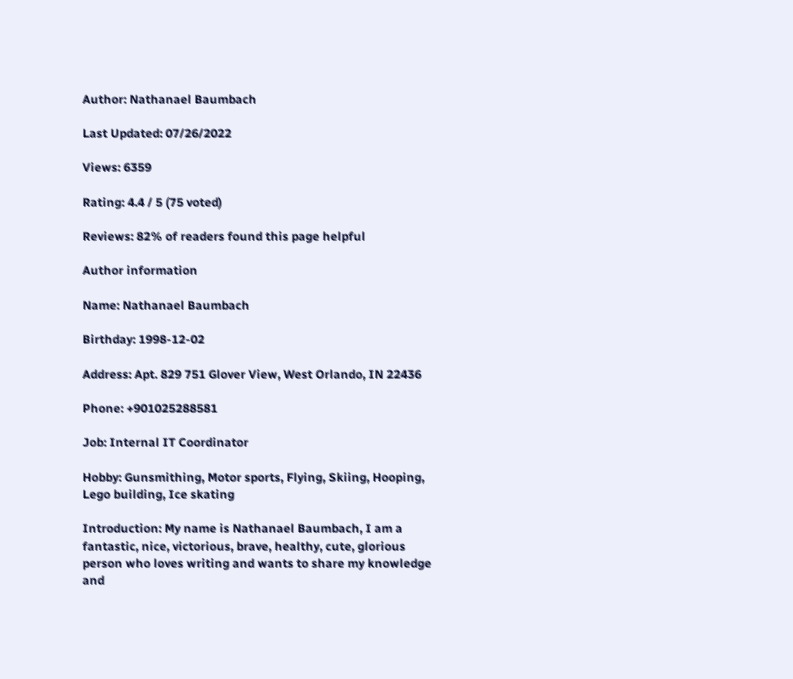Author: Nathanael Baumbach

Last Updated: 07/26/2022

Views: 6359

Rating: 4.4 / 5 (75 voted)

Reviews: 82% of readers found this page helpful

Author information

Name: Nathanael Baumbach

Birthday: 1998-12-02

Address: Apt. 829 751 Glover View, West Orlando, IN 22436

Phone: +901025288581

Job: Internal IT Coordinator

Hobby: Gunsmithing, Motor sports, Flying, Skiing, Hooping, Lego building, Ice skating

Introduction: My name is Nathanael Baumbach, I am a fantastic, nice, victorious, brave, healthy, cute, glorious person who loves writing and wants to share my knowledge and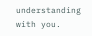understanding with you.